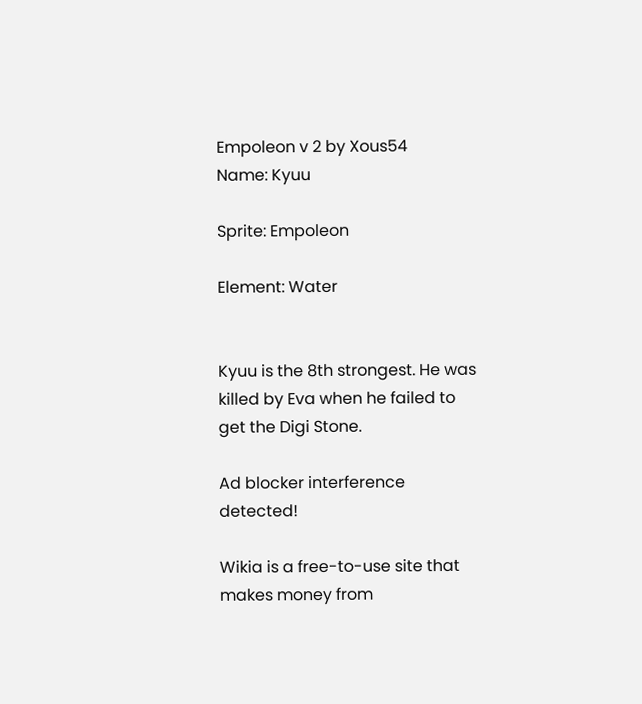Empoleon v 2 by Xous54
Name: Kyuu

Sprite: Empoleon

Element: Water


Kyuu is the 8th strongest. He was killed by Eva when he failed to get the Digi Stone.

Ad blocker interference detected!

Wikia is a free-to-use site that makes money from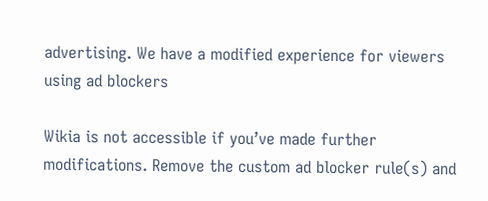advertising. We have a modified experience for viewers using ad blockers

Wikia is not accessible if you’ve made further modifications. Remove the custom ad blocker rule(s) and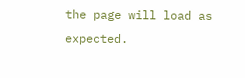the page will load as expected.